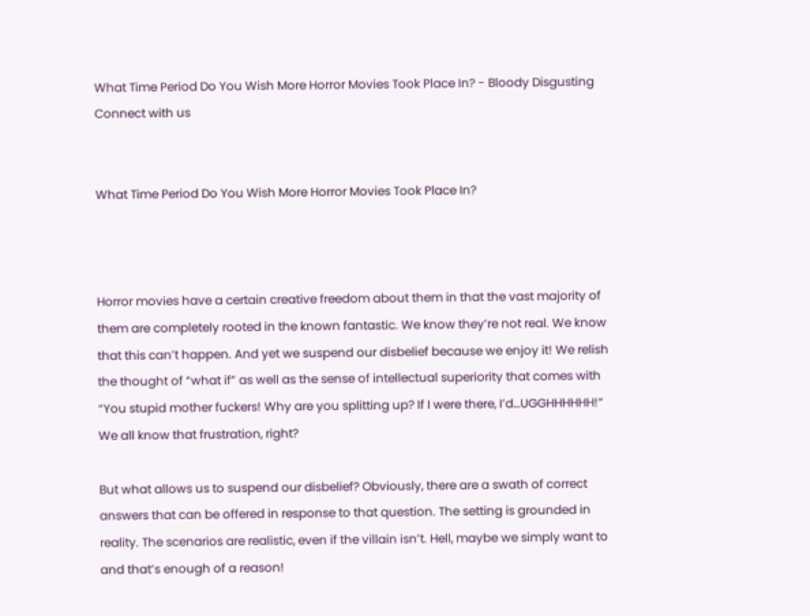What Time Period Do You Wish More Horror Movies Took Place In? - Bloody Disgusting
Connect with us


What Time Period Do You Wish More Horror Movies Took Place In?



Horror movies have a certain creative freedom about them in that the vast majority of them are completely rooted in the known fantastic. We know they’re not real. We know that this can’t happen. And yet we suspend our disbelief because we enjoy it! We relish the thought of “what if” as well as the sense of intellectual superiority that comes with “You stupid mother fuckers! Why are you splitting up? If I were there, I’d…UGGHHHHHH!” We all know that frustration, right?

But what allows us to suspend our disbelief? Obviously, there are a swath of correct answers that can be offered in response to that question. The setting is grounded in reality. The scenarios are realistic, even if the villain isn’t. Hell, maybe we simply want to and that’s enough of a reason!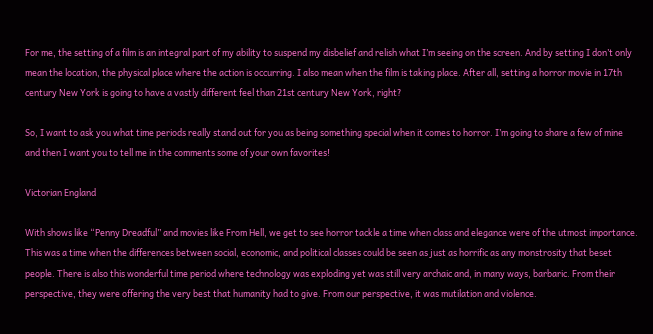For me, the setting of a film is an integral part of my ability to suspend my disbelief and relish what I’m seeing on the screen. And by setting I don’t only mean the location, the physical place where the action is occurring. I also mean when the film is taking place. After all, setting a horror movie in 17th century New York is going to have a vastly different feel than 21st century New York, right?

So, I want to ask you what time periods really stand out for you as being something special when it comes to horror. I’m going to share a few of mine and then I want you to tell me in the comments some of your own favorites!

Victorian England

With shows like “Penny Dreadful” and movies like From Hell, we get to see horror tackle a time when class and elegance were of the utmost importance. This was a time when the differences between social, economic, and political classes could be seen as just as horrific as any monstrosity that beset people. There is also this wonderful time period where technology was exploding yet was still very archaic and, in many ways, barbaric. From their perspective, they were offering the very best that humanity had to give. From our perspective, it was mutilation and violence.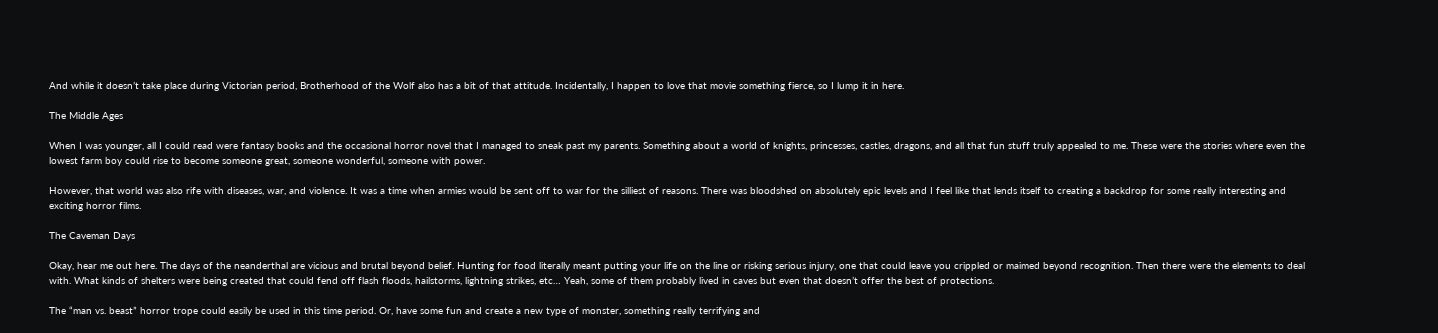And while it doesn’t take place during Victorian period, Brotherhood of the Wolf also has a bit of that attitude. Incidentally, I happen to love that movie something fierce, so I lump it in here.

The Middle Ages

When I was younger, all I could read were fantasy books and the occasional horror novel that I managed to sneak past my parents. Something about a world of knights, princesses, castles, dragons, and all that fun stuff truly appealed to me. These were the stories where even the lowest farm boy could rise to become someone great, someone wonderful, someone with power.

However, that world was also rife with diseases, war, and violence. It was a time when armies would be sent off to war for the silliest of reasons. There was bloodshed on absolutely epic levels and I feel like that lends itself to creating a backdrop for some really interesting and exciting horror films.

The Caveman Days

Okay, hear me out here. The days of the neanderthal are vicious and brutal beyond belief. Hunting for food literally meant putting your life on the line or risking serious injury, one that could leave you crippled or maimed beyond recognition. Then there were the elements to deal with. What kinds of shelters were being created that could fend off flash floods, hailstorms, lightning strikes, etc… Yeah, some of them probably lived in caves but even that doesn’t offer the best of protections.

The “man vs. beast” horror trope could easily be used in this time period. Or, have some fun and create a new type of monster, something really terrifying and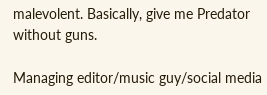malevolent. Basically, give me Predator without guns.

Managing editor/music guy/social media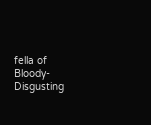fella of Bloody-Disgusting